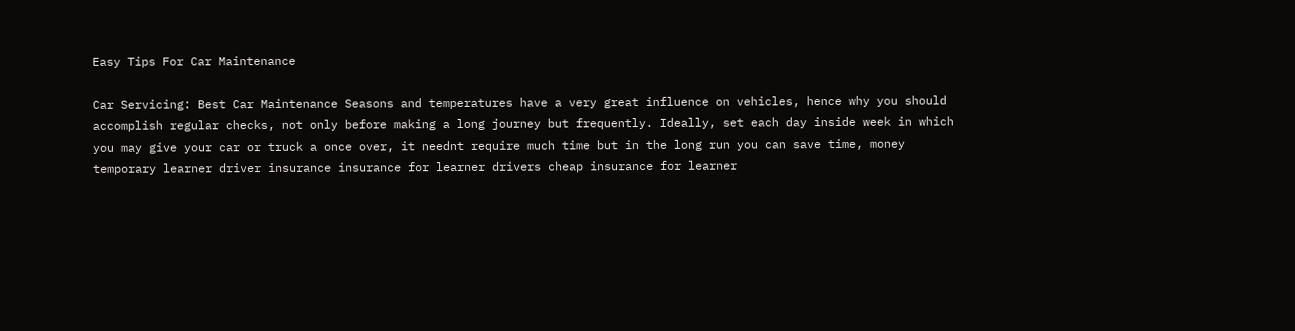Easy Tips For Car Maintenance

Car Servicing: Best Car Maintenance Seasons and temperatures have a very great influence on vehicles, hence why you should accomplish regular checks, not only before making a long journey but frequently. Ideally, set each day inside week in which you may give your car or truck a once over, it neednt require much time but in the long run you can save time, money temporary learner driver insurance insurance for learner drivers cheap insurance for learner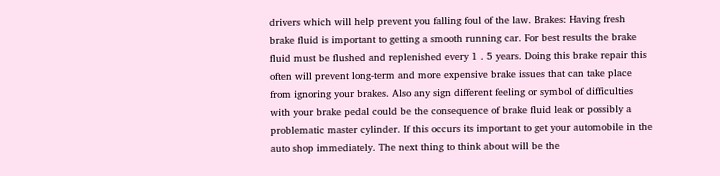drivers which will help prevent you falling foul of the law. Brakes: Having fresh brake fluid is important to getting a smooth running car. For best results the brake fluid must be flushed and replenished every 1 . 5 years. Doing this brake repair this often will prevent long-term and more expensive brake issues that can take place from ignoring your brakes. Also any sign different feeling or symbol of difficulties with your brake pedal could be the consequence of brake fluid leak or possibly a problematic master cylinder. If this occurs its important to get your automobile in the auto shop immediately. The next thing to think about will be the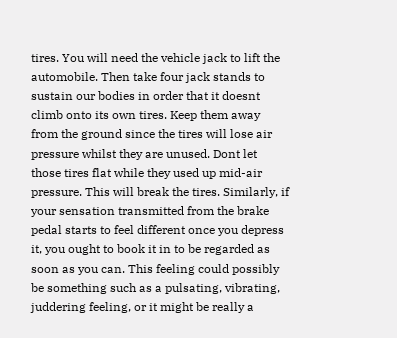tires. You will need the vehicle jack to lift the automobile. Then take four jack stands to sustain our bodies in order that it doesnt climb onto its own tires. Keep them away from the ground since the tires will lose air pressure whilst they are unused. Dont let those tires flat while they used up mid-air pressure. This will break the tires. Similarly, if your sensation transmitted from the brake pedal starts to feel different once you depress it, you ought to book it in to be regarded as soon as you can. This feeling could possibly be something such as a pulsating, vibrating, juddering feeling, or it might be really a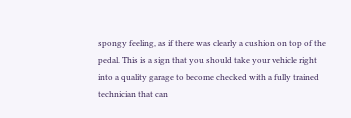spongy feeling, as if there was clearly a cushion on top of the pedal. This is a sign that you should take your vehicle right into a quality garage to become checked with a fully trained technician that can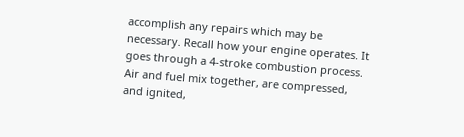accomplish any repairs which may be necessary. Recall how your engine operates. It goes through a 4-stroke combustion process. Air and fuel mix together, are compressed, and ignited,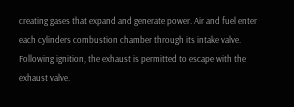creating gases that expand and generate power. Air and fuel enter each cylinders combustion chamber through its intake valve. Following ignition, the exhaust is permitted to escape with the exhaust valve.